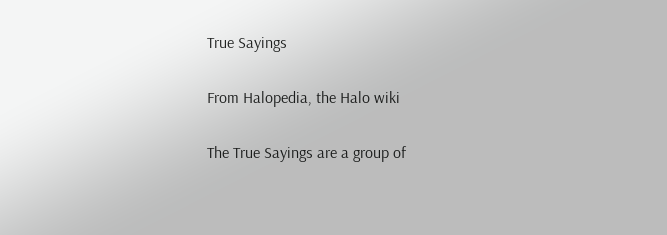True Sayings

From Halopedia, the Halo wiki

The True Sayings are a group of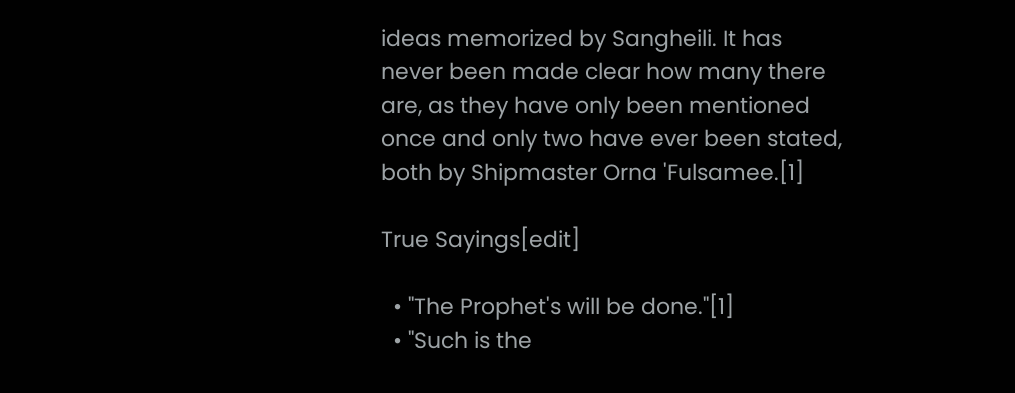ideas memorized by Sangheili. It has never been made clear how many there are, as they have only been mentioned once and only two have ever been stated, both by Shipmaster Orna 'Fulsamee.[1]

True Sayings[edit]

  • "The Prophet's will be done."[1]
  • "Such is the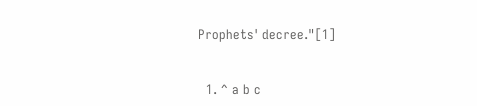Prophets' decree."[1]


  1. ^ a b c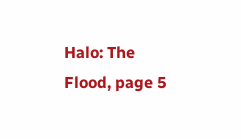Halo: The Flood, page 5